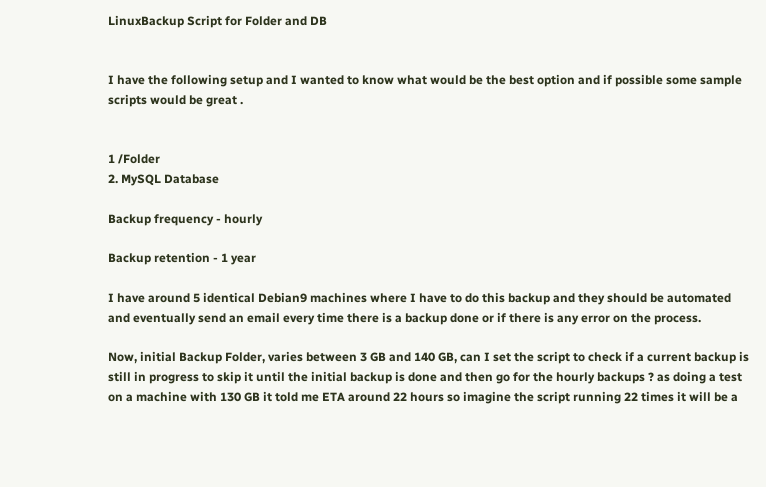LinuxBackup Script for Folder and DB


I have the following setup and I wanted to know what would be the best option and if possible some sample scripts would be great .


1 /Folder
2. MySQL Database

Backup frequency - hourly

Backup retention - 1 year

I have around 5 identical Debian9 machines where I have to do this backup and they should be automated and eventually send an email every time there is a backup done or if there is any error on the process.

Now, initial Backup Folder, varies between 3 GB and 140 GB, can I set the script to check if a current backup is still in progress to skip it until the initial backup is done and then go for the hourly backups ? as doing a test on a machine with 130 GB it told me ETA around 22 hours so imagine the script running 22 times it will be a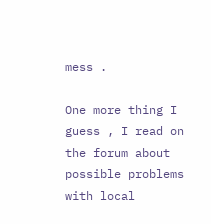mess .

One more thing I guess , I read on the forum about possible problems with local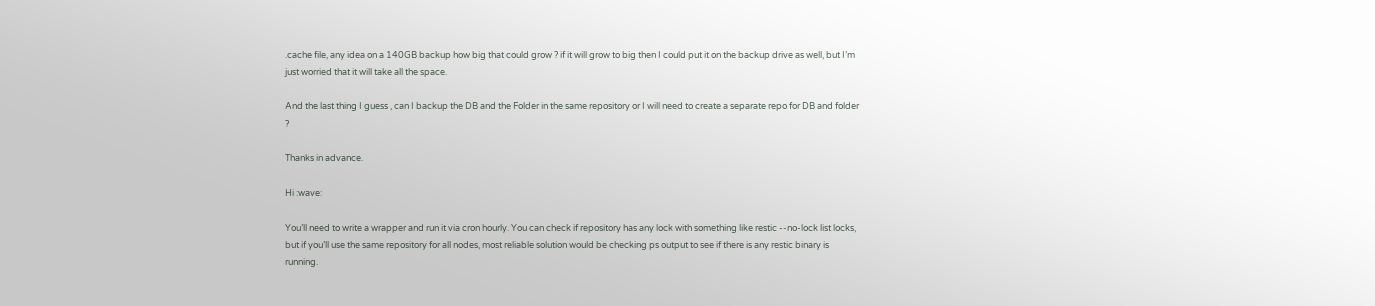.cache file, any idea on a 140GB backup how big that could grow ? if it will grow to big then I could put it on the backup drive as well, but I’m just worried that it will take all the space.

And the last thing I guess , can I backup the DB and the Folder in the same repository or I will need to create a separate repo for DB and folder ?

Thanks in advance.

Hi :wave:

You’ll need to write a wrapper and run it via cron hourly. You can check if repository has any lock with something like restic --no-lock list locks, but if you’ll use the same repository for all nodes, most reliable solution would be checking ps output to see if there is any restic binary is running.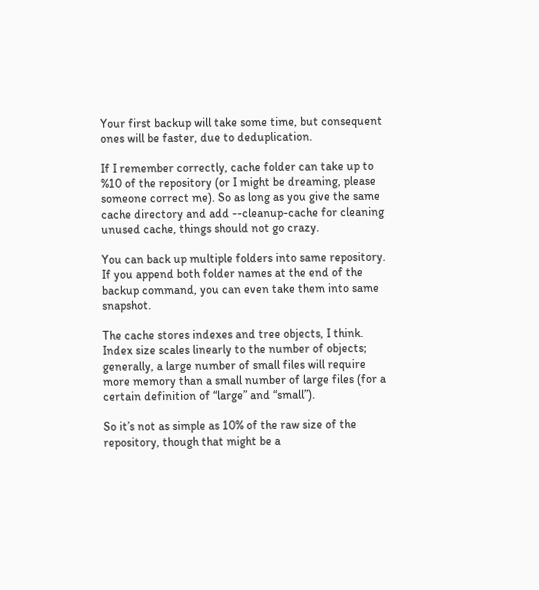Your first backup will take some time, but consequent ones will be faster, due to deduplication.

If I remember correctly, cache folder can take up to %10 of the repository (or I might be dreaming, please someone correct me). So as long as you give the same cache directory and add --cleanup-cache for cleaning unused cache, things should not go crazy.

You can back up multiple folders into same repository. If you append both folder names at the end of the backup command, you can even take them into same snapshot.

The cache stores indexes and tree objects, I think. Index size scales linearly to the number of objects; generally, a large number of small files will require more memory than a small number of large files (for a certain definition of “large” and “small”).

So it’s not as simple as 10% of the raw size of the repository, though that might be a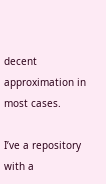decent approximation in most cases.

I’ve a repository with a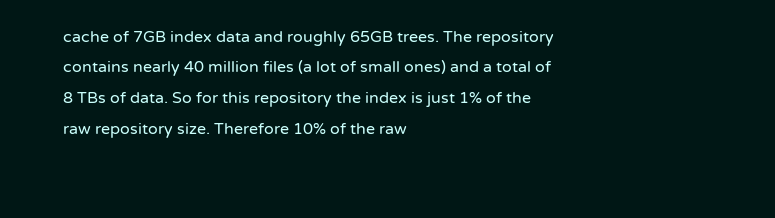cache of 7GB index data and roughly 65GB trees. The repository contains nearly 40 million files (a lot of small ones) and a total of 8 TBs of data. So for this repository the index is just 1% of the raw repository size. Therefore 10% of the raw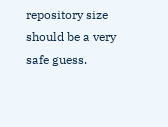repository size should be a very safe guess.